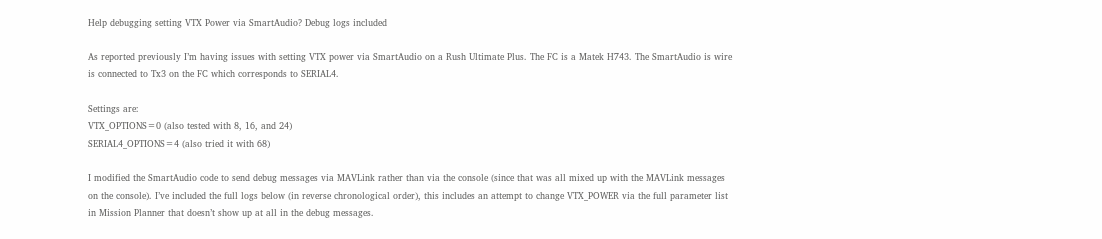Help debugging setting VTX Power via SmartAudio? Debug logs included

As reported previously I’m having issues with setting VTX power via SmartAudio on a Rush Ultimate Plus. The FC is a Matek H743. The SmartAudio is wire is connected to Tx3 on the FC which corresponds to SERIAL4.

Settings are:
VTX_OPTIONS=0 (also tested with 8, 16, and 24)
SERIAL4_OPTIONS=4 (also tried it with 68)

I modified the SmartAudio code to send debug messages via MAVLink rather than via the console (since that was all mixed up with the MAVLink messages on the console). I’ve included the full logs below (in reverse chronological order), this includes an attempt to change VTX_POWER via the full parameter list in Mission Planner that doesn’t show up at all in the debug messages.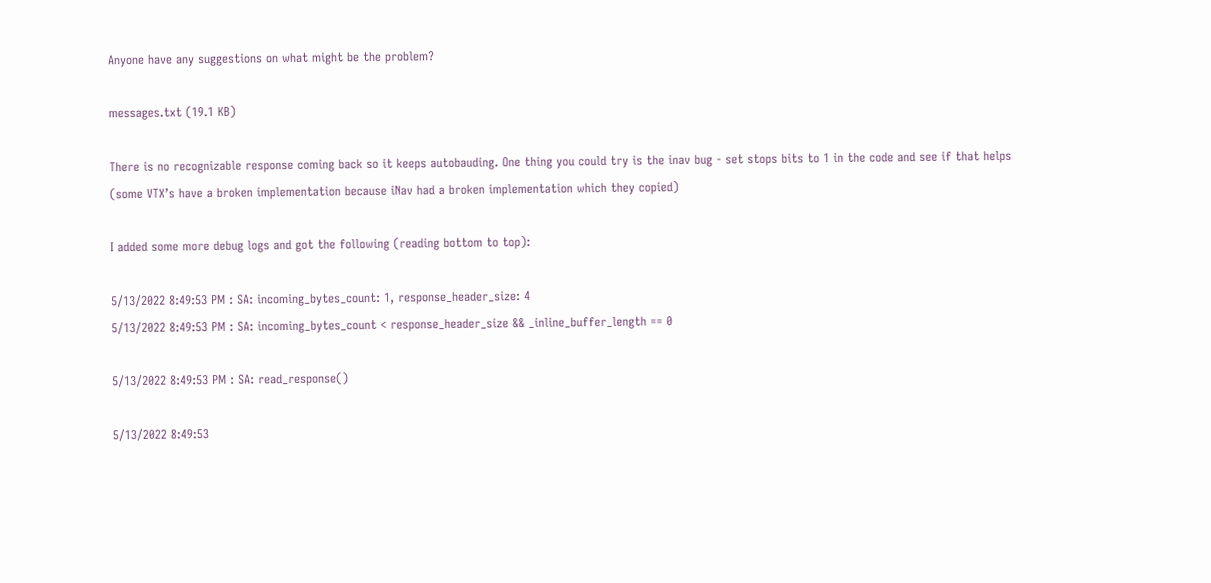Anyone have any suggestions on what might be the problem?

messages.txt (19.1 KB)

There is no recognizable response coming back so it keeps autobauding. One thing you could try is the inav bug - set stops bits to 1 in the code and see if that helps (some VTX’s have a broken implementation because iNav had a broken implementation which they copied)

I added some more debug logs and got the following (reading bottom to top):

5/13/2022 8:49:53 PM : SA: incoming_bytes_count: 1, response_header_size: 4
5/13/2022 8:49:53 PM : SA: incoming_bytes_count < response_header_size && _inline_buffer_length == 0

5/13/2022 8:49:53 PM : SA: read_response()

5/13/2022 8:49:53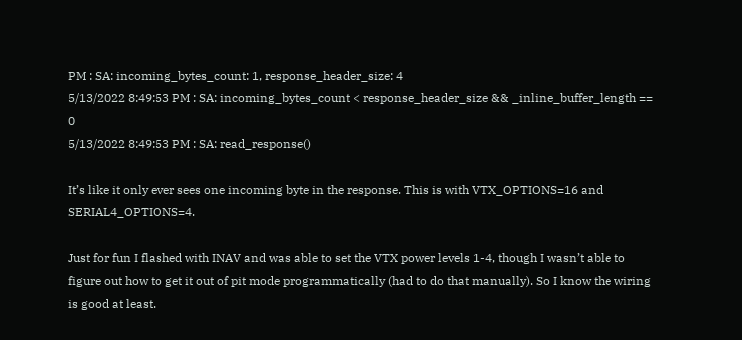PM : SA: incoming_bytes_count: 1, response_header_size: 4
5/13/2022 8:49:53 PM : SA: incoming_bytes_count < response_header_size && _inline_buffer_length == 0
5/13/2022 8:49:53 PM : SA: read_response()

It’s like it only ever sees one incoming byte in the response. This is with VTX_OPTIONS=16 and SERIAL4_OPTIONS=4.

Just for fun I flashed with INAV and was able to set the VTX power levels 1-4, though I wasn’t able to figure out how to get it out of pit mode programmatically (had to do that manually). So I know the wiring is good at least.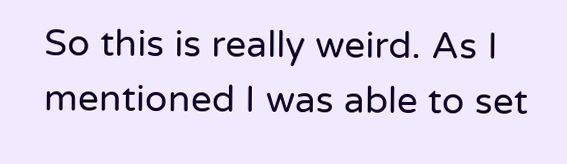So this is really weird. As I mentioned I was able to set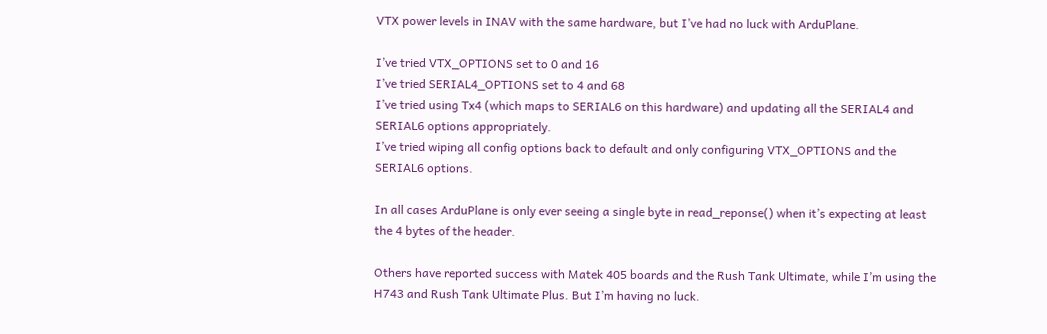VTX power levels in INAV with the same hardware, but I’ve had no luck with ArduPlane.

I’ve tried VTX_OPTIONS set to 0 and 16
I’ve tried SERIAL4_OPTIONS set to 4 and 68
I’ve tried using Tx4 (which maps to SERIAL6 on this hardware) and updating all the SERIAL4 and SERIAL6 options appropriately.
I’ve tried wiping all config options back to default and only configuring VTX_OPTIONS and the SERIAL6 options.

In all cases ArduPlane is only ever seeing a single byte in read_reponse() when it’s expecting at least the 4 bytes of the header.

Others have reported success with Matek 405 boards and the Rush Tank Ultimate, while I’m using the H743 and Rush Tank Ultimate Plus. But I’m having no luck.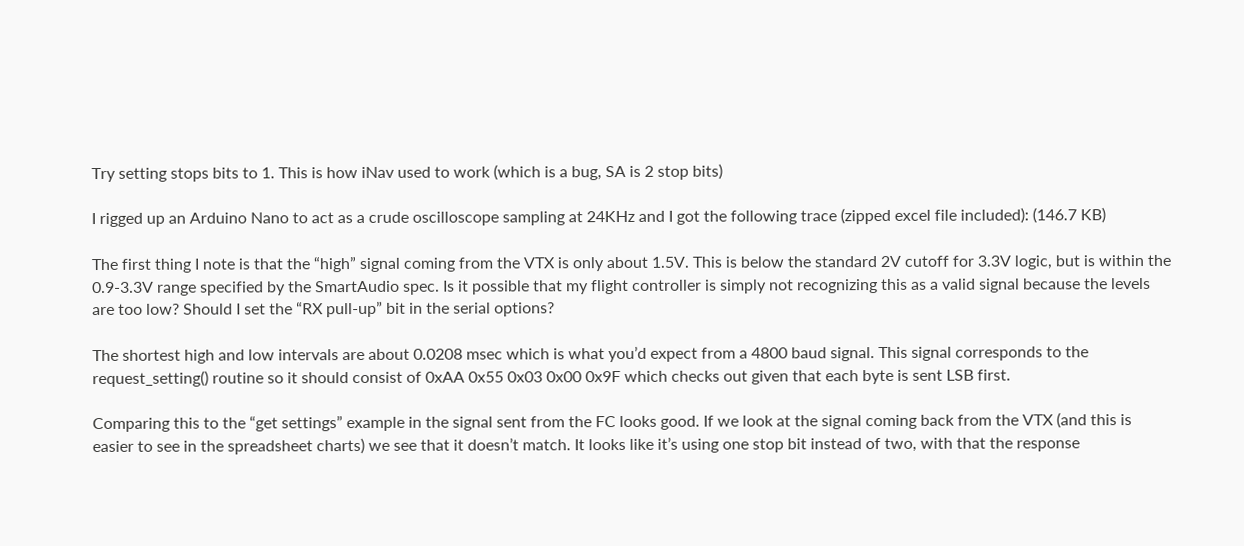Try setting stops bits to 1. This is how iNav used to work (which is a bug, SA is 2 stop bits)

I rigged up an Arduino Nano to act as a crude oscilloscope sampling at 24KHz and I got the following trace (zipped excel file included): (146.7 KB)

The first thing I note is that the “high” signal coming from the VTX is only about 1.5V. This is below the standard 2V cutoff for 3.3V logic, but is within the 0.9-3.3V range specified by the SmartAudio spec. Is it possible that my flight controller is simply not recognizing this as a valid signal because the levels are too low? Should I set the “RX pull-up” bit in the serial options?

The shortest high and low intervals are about 0.0208 msec which is what you’d expect from a 4800 baud signal. This signal corresponds to the request_setting() routine so it should consist of 0xAA 0x55 0x03 0x00 0x9F which checks out given that each byte is sent LSB first.

Comparing this to the “get settings” example in the signal sent from the FC looks good. If we look at the signal coming back from the VTX (and this is easier to see in the spreadsheet charts) we see that it doesn’t match. It looks like it’s using one stop bit instead of two, with that the response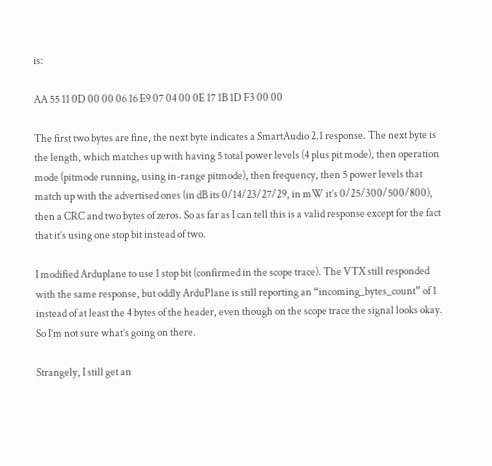is:

AA 55 11 0D 00 00 06 16 E9 07 04 00 0E 17 1B 1D F3 00 00

The first two bytes are fine, the next byte indicates a SmartAudio 2.1 response. The next byte is the length, which matches up with having 5 total power levels (4 plus pit mode), then operation mode (pitmode running, using in-range pitmode), then frequency, then 5 power levels that match up with the advertised ones (in dB its 0/14/23/27/29, in mW it’s 0/25/300/500/800), then a CRC and two bytes of zeros. So as far as I can tell this is a valid response except for the fact that it’s using one stop bit instead of two.

I modified Arduplane to use 1 stop bit (confirmed in the scope trace). The VTX still responded with the same response, but oddly ArduPlane is still reporting an “incoming_bytes_count” of 1 instead of at least the 4 bytes of the header, even though on the scope trace the signal looks okay. So I’m not sure what’s going on there.

Strangely, I still get an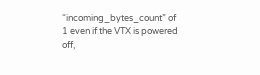“incoming_bytes_count” of 1 even if the VTX is powered off,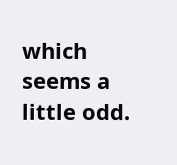which seems a little odd.